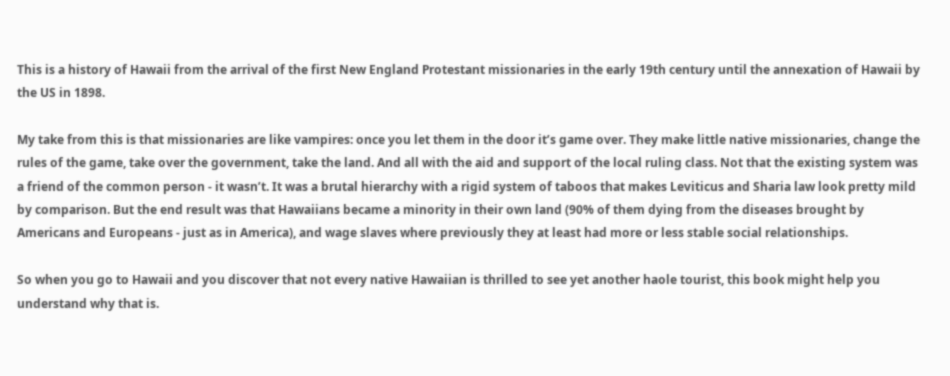This is a history of Hawaii from the arrival of the first New England Protestant missionaries in the early 19th century until the annexation of Hawaii by the US in 1898.

My take from this is that missionaries are like vampires: once you let them in the door it’s game over. They make little native missionaries, change the rules of the game, take over the government, take the land. And all with the aid and support of the local ruling class. Not that the existing system was a friend of the common person - it wasn’t. It was a brutal hierarchy with a rigid system of taboos that makes Leviticus and Sharia law look pretty mild by comparison. But the end result was that Hawaiians became a minority in their own land (90% of them dying from the diseases brought by Americans and Europeans - just as in America), and wage slaves where previously they at least had more or less stable social relationships.

So when you go to Hawaii and you discover that not every native Hawaiian is thrilled to see yet another haole tourist, this book might help you understand why that is.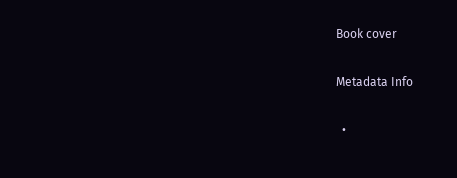Book cover

Metadata Info

  •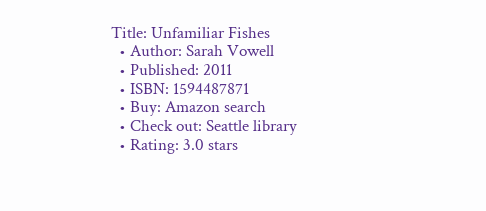Title: Unfamiliar Fishes
  • Author: Sarah Vowell
  • Published: 2011
  • ISBN: 1594487871
  • Buy: Amazon search
  • Check out: Seattle library
  • Rating: 3.0 stars